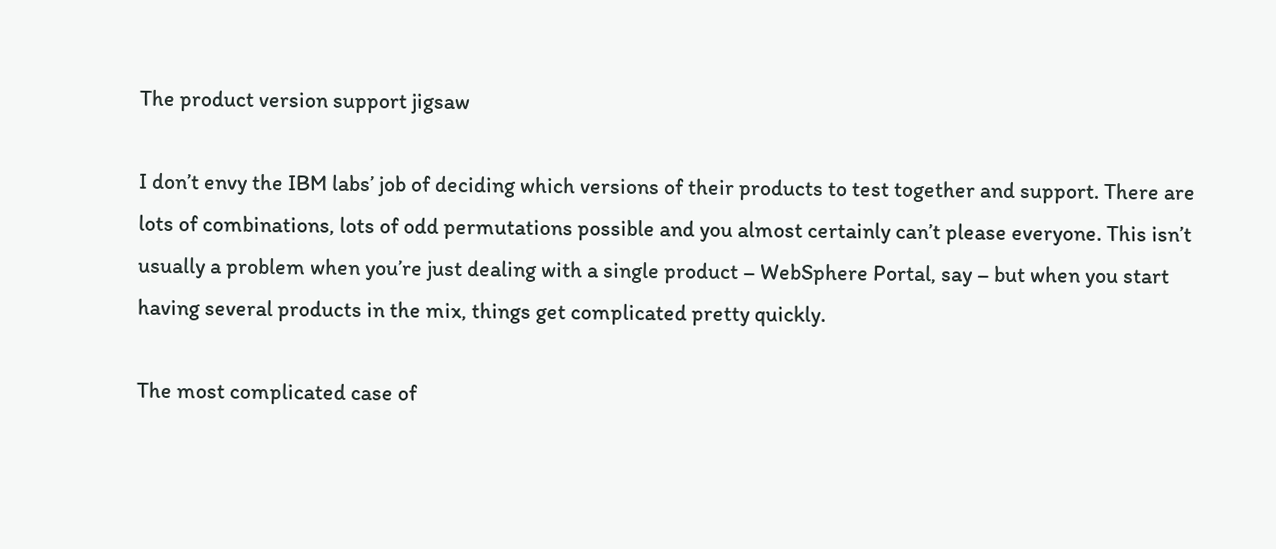The product version support jigsaw

I don’t envy the IBM labs’ job of deciding which versions of their products to test together and support. There are lots of combinations, lots of odd permutations possible and you almost certainly can’t please everyone. This isn’t usually a problem when you’re just dealing with a single product – WebSphere Portal, say – but when you start having several products in the mix, things get complicated pretty quickly.

The most complicated case of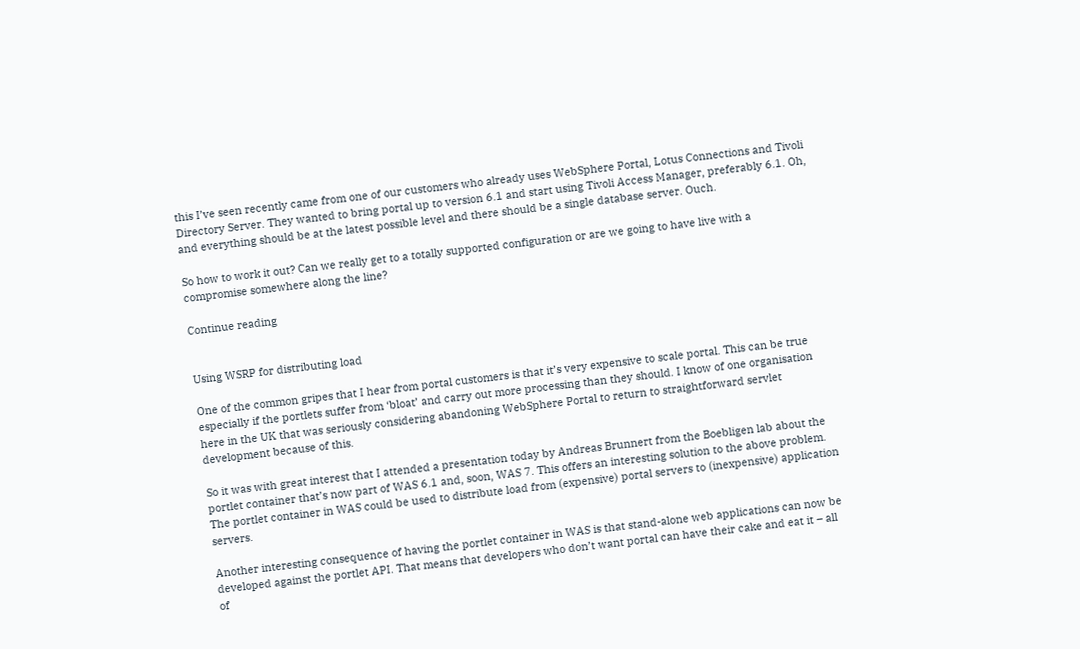this I’ve seen recently came from one of our customers who already uses WebSphere Portal, Lotus Connections and Tivoli Directory Server. They wanted to bring portal up to version 6.1 and start using Tivoli Access Manager, preferably 6.1. Oh, and everything should be at the latest possible level and there should be a single database server. Ouch.

So how to work it out? Can we really get to a totally supported configuration or are we going to have live with a compromise somewhere along the line?

Continue reading


Using WSRP for distributing load

One of the common gripes that I hear from portal customers is that it’s very expensive to scale portal. This can be true especially if the portlets suffer from ‘bloat’ and carry out more processing than they should. I know of one organisation here in the UK that was seriously considering abandoning WebSphere Portal to return to straightforward servlet development because of this.

So it was with great interest that I attended a presentation today by Andreas Brunnert from the Boebligen lab about the portlet container that’s now part of WAS 6.1 and, soon, WAS 7. This offers an interesting solution to the above problem. The portlet container in WAS could be used to distribute load from (expensive) portal servers to (inexpensive) application servers.

Another interesting consequence of having the portlet container in WAS is that stand-alone web applications can now be developed against the portlet API. That means that developers who don’t want portal can have their cake and eat it – all of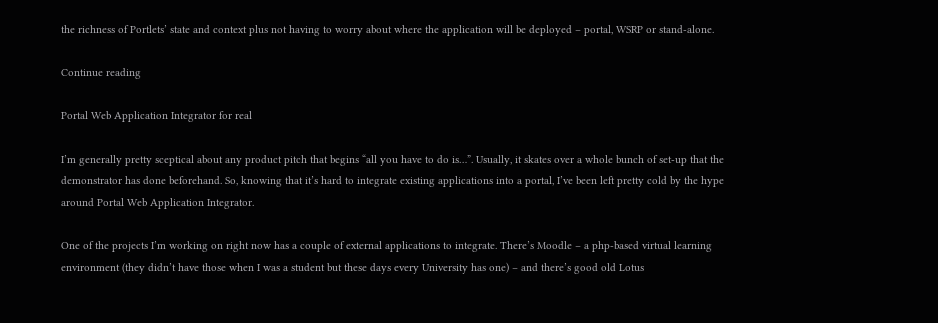the richness of Portlets’ state and context plus not having to worry about where the application will be deployed – portal, WSRP or stand-alone.

Continue reading

Portal Web Application Integrator for real

I’m generally pretty sceptical about any product pitch that begins “all you have to do is…”. Usually, it skates over a whole bunch of set-up that the demonstrator has done beforehand. So, knowing that it’s hard to integrate existing applications into a portal, I’ve been left pretty cold by the hype around Portal Web Application Integrator.

One of the projects I’m working on right now has a couple of external applications to integrate. There’s Moodle – a php-based virtual learning environment (they didn’t have those when I was a student but these days every University has one) – and there’s good old Lotus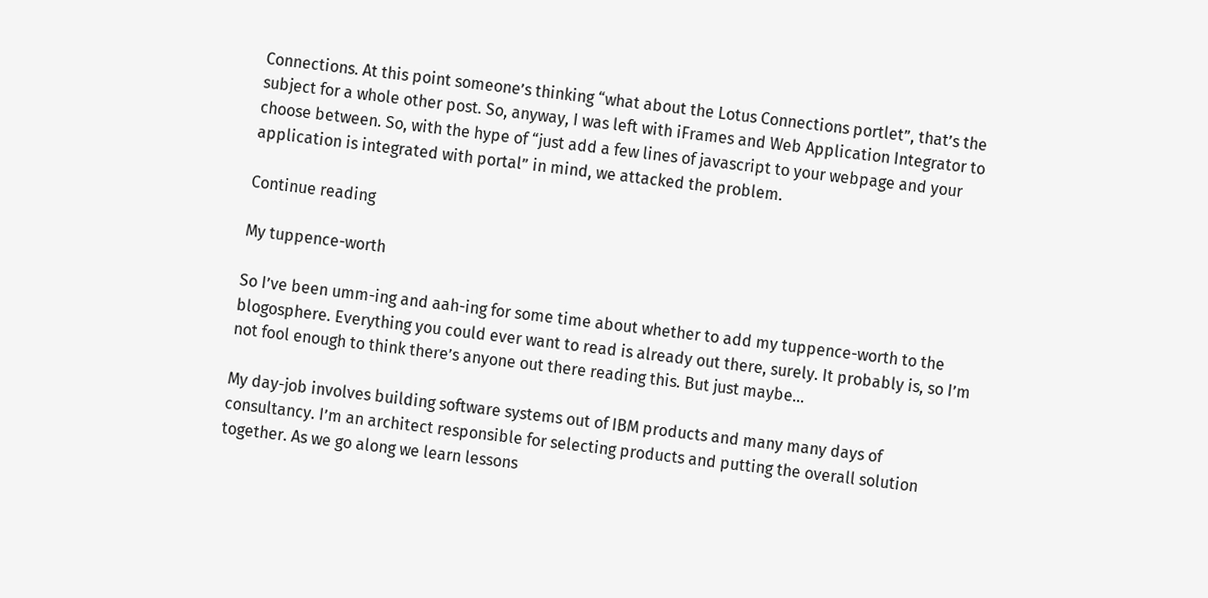Connections. At this point someone’s thinking “what about the Lotus Connections portlet”, that’s the subject for a whole other post. So, anyway, I was left with iFrames and Web Application Integrator to choose between. So, with the hype of “just add a few lines of javascript to your webpage and your application is integrated with portal” in mind, we attacked the problem.

Continue reading

My tuppence-worth

So I’ve been umm-ing and aah-ing for some time about whether to add my tuppence-worth to the blogosphere. Everything you could ever want to read is already out there, surely. It probably is, so I’m not fool enough to think there’s anyone out there reading this. But just maybe…

My day-job involves building software systems out of IBM products and many many days of consultancy. I’m an architect responsible for selecting products and putting the overall solution together. As we go along we learn lessons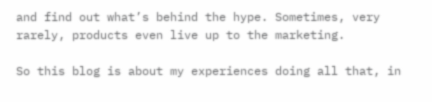and find out what’s behind the hype. Sometimes, very rarely, products even live up to the marketing.

So this blog is about my experiences doing all that, in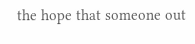the hope that someone out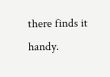there finds it handy.